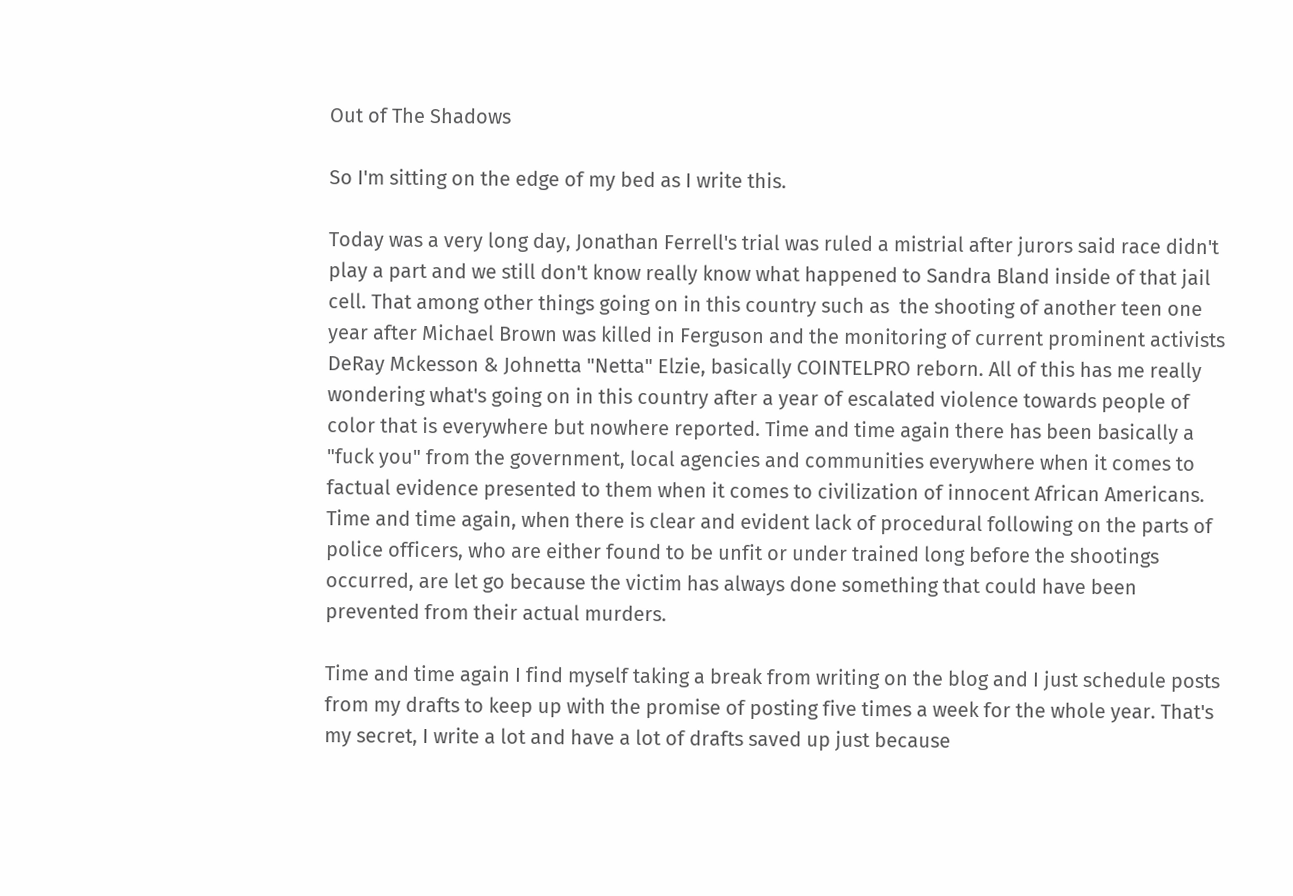Out of The Shadows

So I'm sitting on the edge of my bed as I write this.

Today was a very long day, Jonathan Ferrell's trial was ruled a mistrial after jurors said race didn't play a part and we still don't know really know what happened to Sandra Bland inside of that jail cell. That among other things going on in this country such as  the shooting of another teen one year after Michael Brown was killed in Ferguson and the monitoring of current prominent activists DeRay Mckesson & Johnetta "Netta" Elzie, basically COINTELPRO reborn. All of this has me really wondering what's going on in this country after a year of escalated violence towards people of color that is everywhere but nowhere reported. Time and time again there has been basically a "fuck you" from the government, local agencies and communities everywhere when it comes to factual evidence presented to them when it comes to civilization of innocent African Americans. Time and time again, when there is clear and evident lack of procedural following on the parts of police officers, who are either found to be unfit or under trained long before the shootings occurred, are let go because the victim has always done something that could have been prevented from their actual murders.

Time and time again I find myself taking a break from writing on the blog and I just schedule posts from my drafts to keep up with the promise of posting five times a week for the whole year. That's my secret, I write a lot and have a lot of drafts saved up just because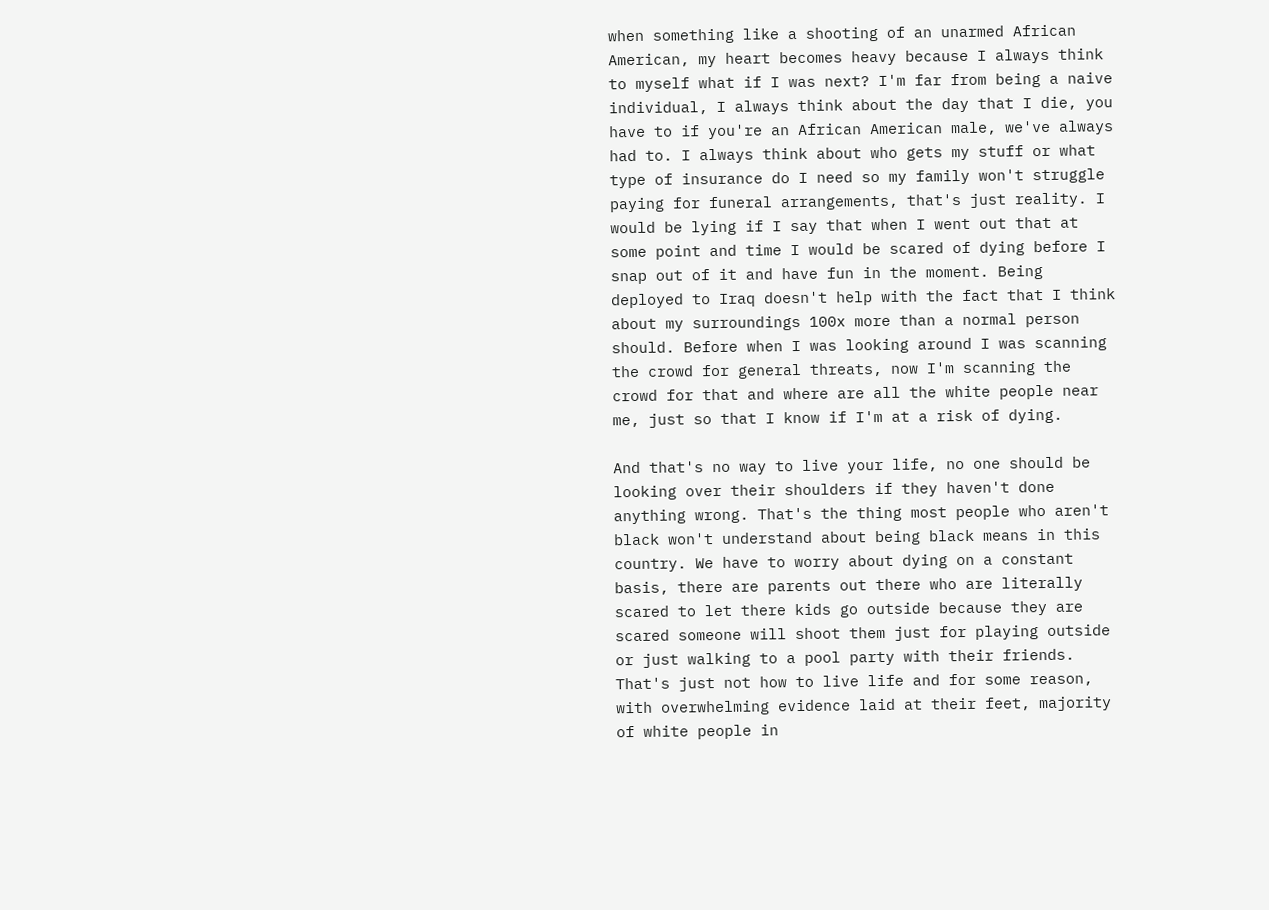when something like a shooting of an unarmed African American, my heart becomes heavy because I always think to myself what if I was next? I'm far from being a naive individual, I always think about the day that I die, you have to if you're an African American male, we've always had to. I always think about who gets my stuff or what type of insurance do I need so my family won't struggle paying for funeral arrangements, that's just reality. I would be lying if I say that when I went out that at some point and time I would be scared of dying before I snap out of it and have fun in the moment. Being deployed to Iraq doesn't help with the fact that I think about my surroundings 100x more than a normal person should. Before when I was looking around I was scanning the crowd for general threats, now I'm scanning the crowd for that and where are all the white people near me, just so that I know if I'm at a risk of dying.

And that's no way to live your life, no one should be looking over their shoulders if they haven't done anything wrong. That's the thing most people who aren't black won't understand about being black means in this country. We have to worry about dying on a constant basis, there are parents out there who are literally scared to let there kids go outside because they are scared someone will shoot them just for playing outside or just walking to a pool party with their friends. That's just not how to live life and for some reason, with overwhelming evidence laid at their feet, majority of white people in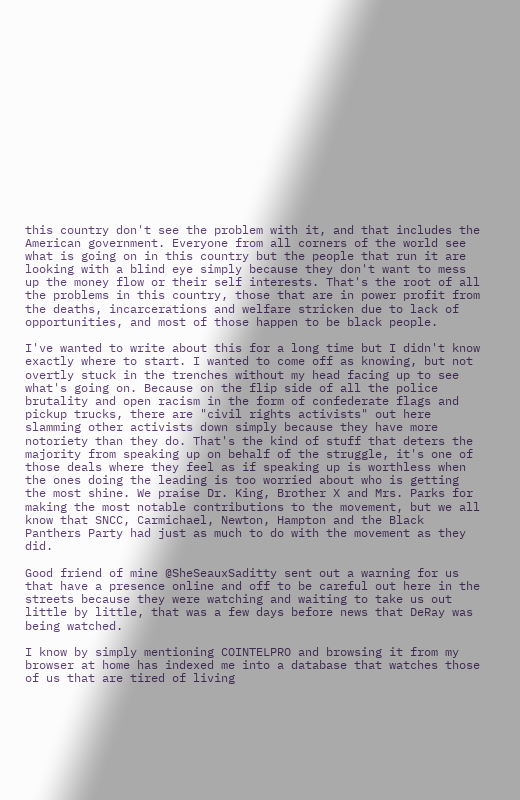this country don't see the problem with it, and that includes the American government. Everyone from all corners of the world see what is going on in this country but the people that run it are looking with a blind eye simply because they don't want to mess up the money flow or their self interests. That's the root of all the problems in this country, those that are in power profit from the deaths, incarcerations and welfare stricken due to lack of opportunities, and most of those happen to be black people.

I've wanted to write about this for a long time but I didn't know exactly where to start. I wanted to come off as knowing, but not overtly stuck in the trenches without my head facing up to see what's going on. Because on the flip side of all the police brutality and open racism in the form of confederate flags and pickup trucks, there are "civil rights activists" out here slamming other activists down simply because they have more notoriety than they do. That's the kind of stuff that deters the majority from speaking up on behalf of the struggle, it's one of those deals where they feel as if speaking up is worthless when the ones doing the leading is too worried about who is getting the most shine. We praise Dr. King, Brother X and Mrs. Parks for making the most notable contributions to the movement, but we all know that SNCC, Carmichael, Newton, Hampton and the Black Panthers Party had just as much to do with the movement as they did.

Good friend of mine @SheSeauxSaditty sent out a warning for us that have a presence online and off to be careful out here in the streets because they were watching and waiting to take us out little by little, that was a few days before news that DeRay was being watched.

I know by simply mentioning COINTELPRO and browsing it from my browser at home has indexed me into a database that watches those of us that are tired of living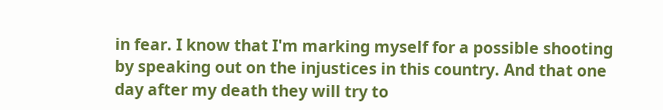in fear. I know that I'm marking myself for a possible shooting by speaking out on the injustices in this country. And that one day after my death they will try to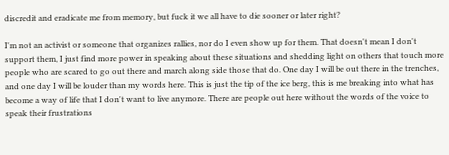discredit and eradicate me from memory, but fuck it we all have to die sooner or later right?

I'm not an activist or someone that organizes rallies, nor do I even show up for them. That doesn't mean I don't support them, I just find more power in speaking about these situations and shedding light on others that touch more people who are scared to go out there and march along side those that do. One day I will be out there in the trenches, and one day I will be louder than my words here. This is just the tip of the ice berg, this is me breaking into what has become a way of life that I don't want to live anymore. There are people out here without the words of the voice to speak their frustrations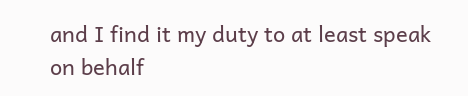and I find it my duty to at least speak on behalf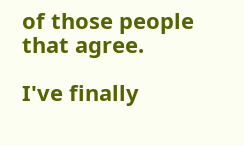of those people that agree.

I've finally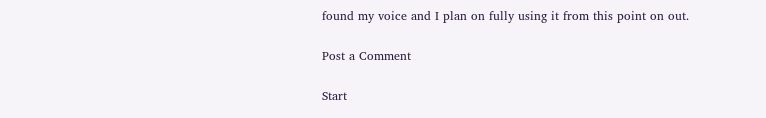found my voice and I plan on fully using it from this point on out.

Post a Comment

Start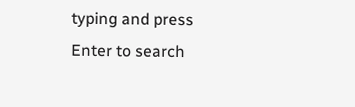typing and press Enter to search